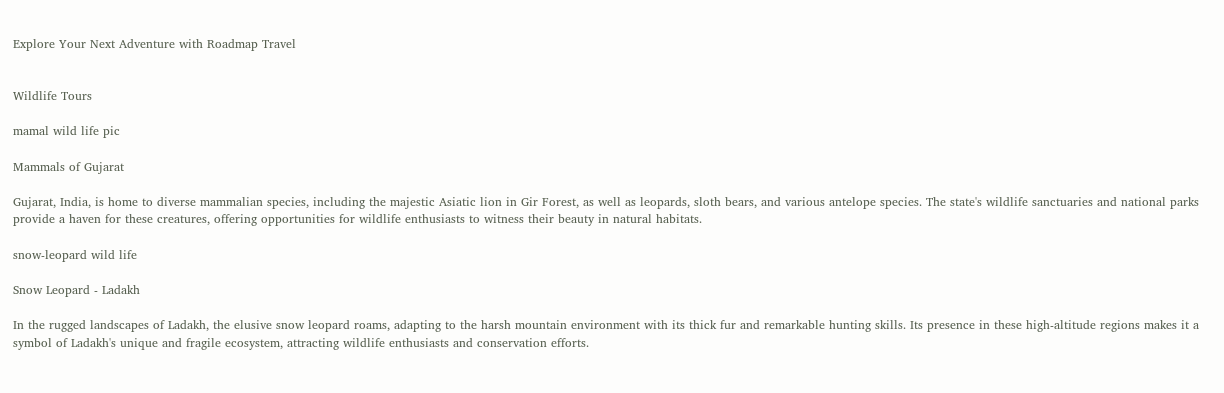Explore Your Next Adventure with Roadmap Travel


Wildlife Tours

mamal wild life pic

Mammals of Gujarat

Gujarat, India, is home to diverse mammalian species, including the majestic Asiatic lion in Gir Forest, as well as leopards, sloth bears, and various antelope species. The state's wildlife sanctuaries and national parks provide a haven for these creatures, offering opportunities for wildlife enthusiasts to witness their beauty in natural habitats.

snow-leopard wild life

Snow Leopard - Ladakh

In the rugged landscapes of Ladakh, the elusive snow leopard roams, adapting to the harsh mountain environment with its thick fur and remarkable hunting skills. Its presence in these high-altitude regions makes it a symbol of Ladakh's unique and fragile ecosystem, attracting wildlife enthusiasts and conservation efforts.